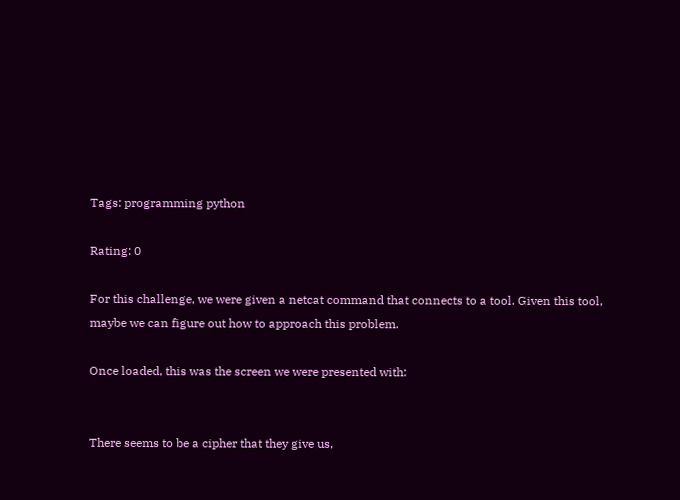Tags: programming python

Rating: 0

For this challenge, we were given a netcat command that connects to a tool. Given this tool, maybe we can figure out how to approach this problem.

Once loaded, this was the screen we were presented with:


There seems to be a cipher that they give us,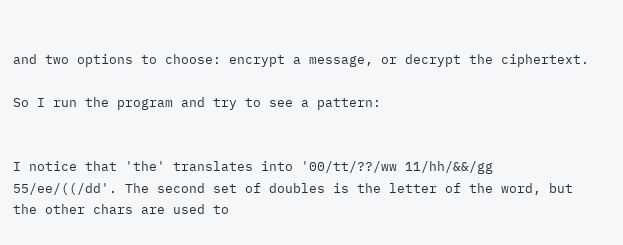and two options to choose: encrypt a message, or decrypt the ciphertext.

So I run the program and try to see a pattern:


I notice that 'the' translates into '00/tt/??/ww 11/hh/&&/gg 55/ee/((/dd'. The second set of doubles is the letter of the word, but the other chars are used to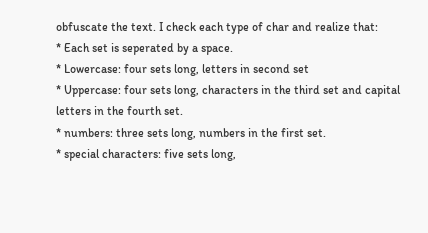obfuscate the text. I check each type of char and realize that:
* Each set is seperated by a space.
* Lowercase: four sets long, letters in second set
* Uppercase: four sets long, characters in the third set and capital letters in the fourth set.
* numbers: three sets long, numbers in the first set.
* special characters: five sets long,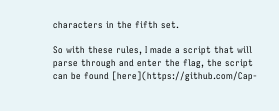characters in the fifth set.

So with these rules, I made a script that will parse through and enter the flag, the script can be found [here](https://github.com/Cap-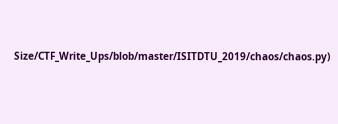Size/CTF_Write_Ups/blob/master/ISITDTU_2019/chaos/chaos.py)